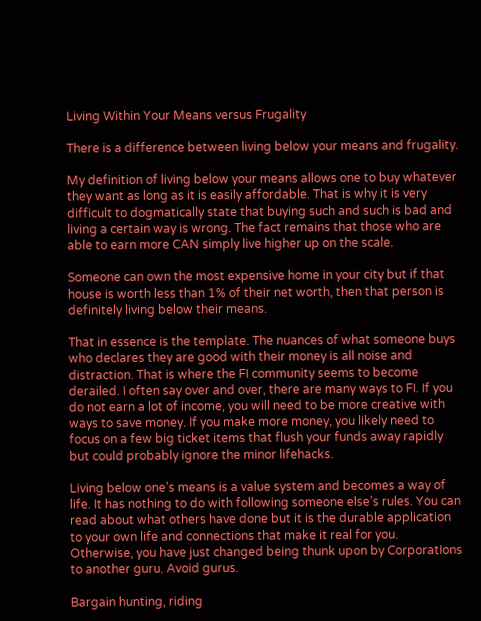Living Within Your Means versus Frugality

There is a difference between living below your means and frugality.

My definition of living below your means allows one to buy whatever they want as long as it is easily affordable. That is why it is very difficult to dogmatically state that buying such and such is bad and living a certain way is wrong. The fact remains that those who are able to earn more CAN simply live higher up on the scale.

Someone can own the most expensive home in your city but if that house is worth less than 1% of their net worth, then that person is definitely living below their means.

That in essence is the template. The nuances of what someone buys who declares they are good with their money is all noise and distraction. That is where the FI community seems to become derailed. I often say over and over, there are many ways to FI. If you do not earn a lot of income, you will need to be more creative with ways to save money. If you make more money, you likely need to focus on a few big ticket items that flush your funds away rapidly but could probably ignore the minor lifehacks.

Living below one’s means is a value system and becomes a way of life. It has nothing to do with following someone else’s rules. You can read about what others have done but it is the durable application to your own life and connections that make it real for you. Otherwise, you have just changed being thunk upon by CorporatIons to another guru. Avoid gurus.

Bargain hunting, riding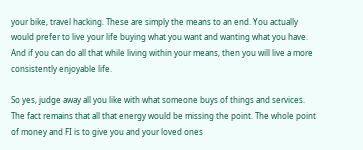your bike, travel hacking. These are simply the means to an end. You actually would prefer to live your life buying what you want and wanting what you have. And if you can do all that while living within your means, then you will live a more consistently enjoyable life.

So yes, judge away all you like with what someone buys of things and services. The fact remains that all that energy would be missing the point. The whole point of money and FI is to give you and your loved ones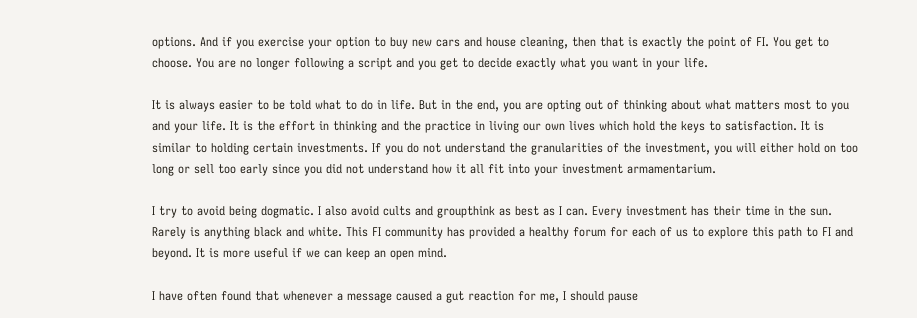options. And if you exercise your option to buy new cars and house cleaning, then that is exactly the point of FI. You get to choose. You are no longer following a script and you get to decide exactly what you want in your life.

It is always easier to be told what to do in life. But in the end, you are opting out of thinking about what matters most to you and your life. It is the effort in thinking and the practice in living our own lives which hold the keys to satisfaction. It is similar to holding certain investments. If you do not understand the granularities of the investment, you will either hold on too long or sell too early since you did not understand how it all fit into your investment armamentarium.

I try to avoid being dogmatic. I also avoid cults and groupthink as best as I can. Every investment has their time in the sun. Rarely is anything black and white. This FI community has provided a healthy forum for each of us to explore this path to FI and beyond. It is more useful if we can keep an open mind.

I have often found that whenever a message caused a gut reaction for me, I should pause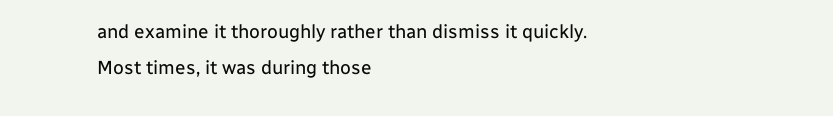and examine it thoroughly rather than dismiss it quickly. Most times, it was during those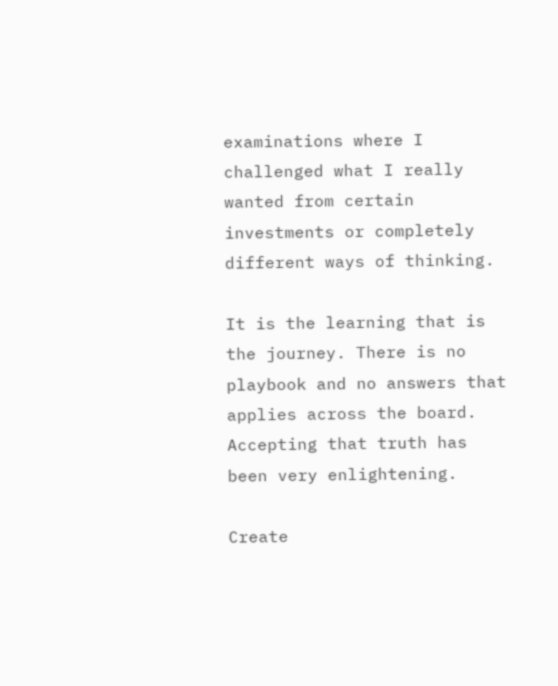examinations where I challenged what I really wanted from certain investments or completely different ways of thinking.

It is the learning that is the journey. There is no playbook and no answers that applies across the board. Accepting that truth has been very enlightening.

Create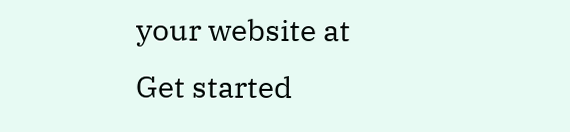your website at
Get started